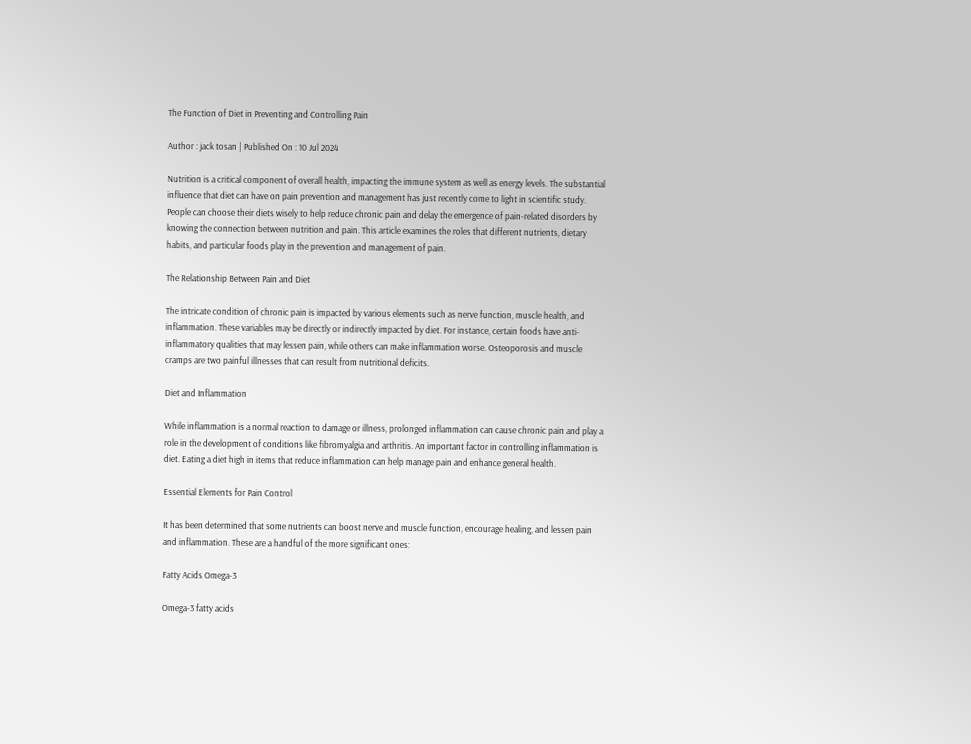The Function of Diet in Preventing and Controlling Pain

Author : jack tosan | Published On : 10 Jul 2024

Nutrition is a critical component of overall health, impacting the immune system as well as energy levels. The substantial influence that diet can have on pain prevention and management has just recently come to light in scientific study. People can choose their diets wisely to help reduce chronic pain and delay the emergence of pain-related disorders by knowing the connection between nutrition and pain. This article examines the roles that different nutrients, dietary habits, and particular foods play in the prevention and management of pain.

The Relationship Between Pain and Diet

The intricate condition of chronic pain is impacted by various elements such as nerve function, muscle health, and inflammation. These variables may be directly or indirectly impacted by diet. For instance, certain foods have anti-inflammatory qualities that may lessen pain, while others can make inflammation worse. Osteoporosis and muscle cramps are two painful illnesses that can result from nutritional deficits.

Diet and Inflammation

While inflammation is a normal reaction to damage or illness, prolonged inflammation can cause chronic pain and play a role in the development of conditions like fibromyalgia and arthritis. An important factor in controlling inflammation is diet. Eating a diet high in items that reduce inflammation can help manage pain and enhance general health.

Essential Elements for Pain Control

It has been determined that some nutrients can boost nerve and muscle function, encourage healing, and lessen pain and inflammation. These are a handful of the more significant ones:

Fatty Acids Omega-3

Omega-3 fatty acids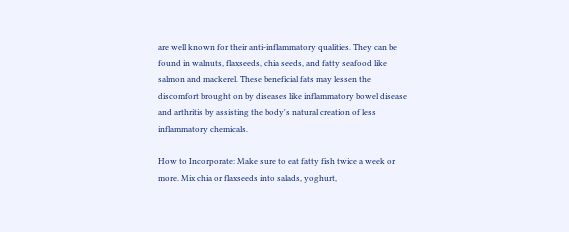are well known for their anti-inflammatory qualities. They can be found in walnuts, flaxseeds, chia seeds, and fatty seafood like salmon and mackerel. These beneficial fats may lessen the discomfort brought on by diseases like inflammatory bowel disease and arthritis by assisting the body's natural creation of less inflammatory chemicals.

How to Incorporate: Make sure to eat fatty fish twice a week or more. Mix chia or flaxseeds into salads, yoghurt,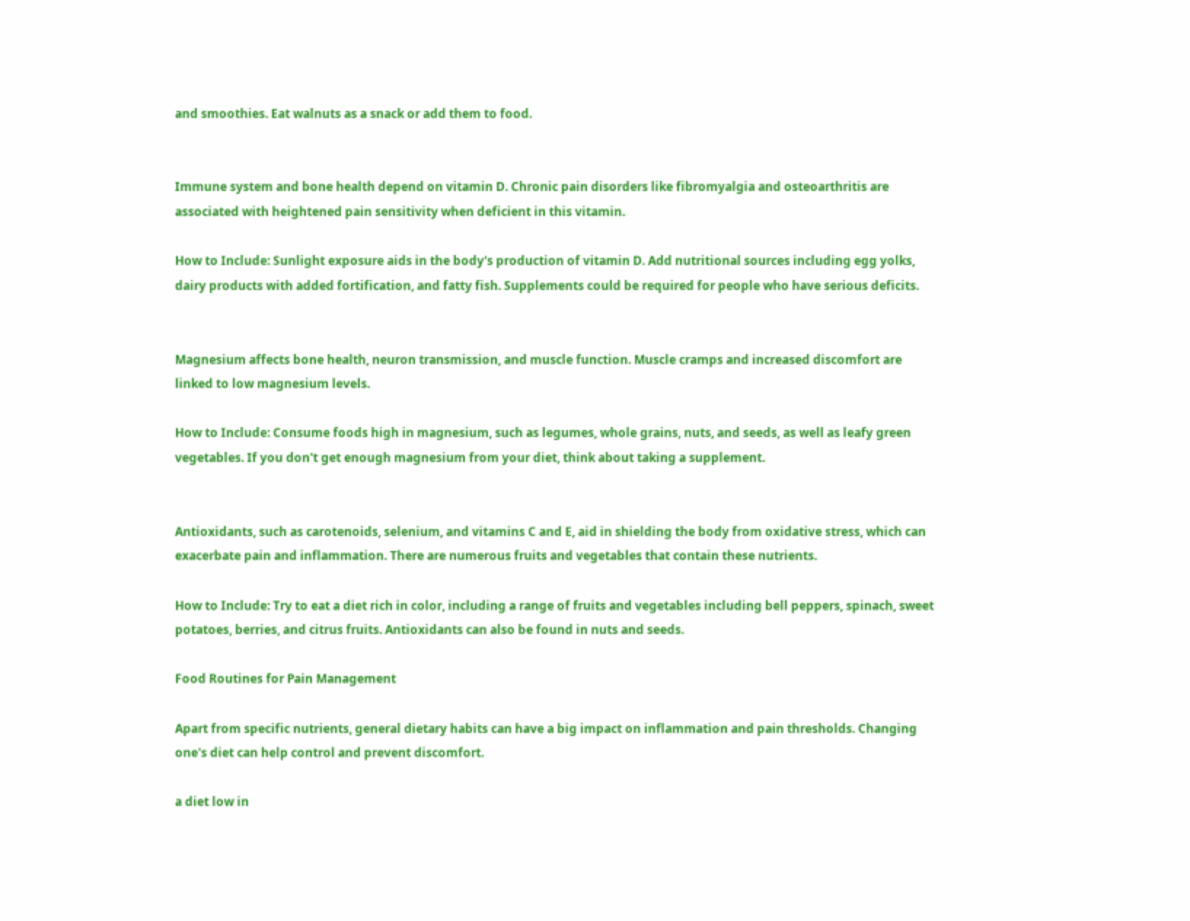and smoothies. Eat walnuts as a snack or add them to food.


Immune system and bone health depend on vitamin D. Chronic pain disorders like fibromyalgia and osteoarthritis are associated with heightened pain sensitivity when deficient in this vitamin.

How to Include: Sunlight exposure aids in the body's production of vitamin D. Add nutritional sources including egg yolks, dairy products with added fortification, and fatty fish. Supplements could be required for people who have serious deficits.


Magnesium affects bone health, neuron transmission, and muscle function. Muscle cramps and increased discomfort are linked to low magnesium levels.

How to Include: Consume foods high in magnesium, such as legumes, whole grains, nuts, and seeds, as well as leafy green vegetables. If you don't get enough magnesium from your diet, think about taking a supplement.


Antioxidants, such as carotenoids, selenium, and vitamins C and E, aid in shielding the body from oxidative stress, which can exacerbate pain and inflammation. There are numerous fruits and vegetables that contain these nutrients.

How to Include: Try to eat a diet rich in color, including a range of fruits and vegetables including bell peppers, spinach, sweet potatoes, berries, and citrus fruits. Antioxidants can also be found in nuts and seeds.

Food Routines for Pain Management

Apart from specific nutrients, general dietary habits can have a big impact on inflammation and pain thresholds. Changing one's diet can help control and prevent discomfort.

a diet low in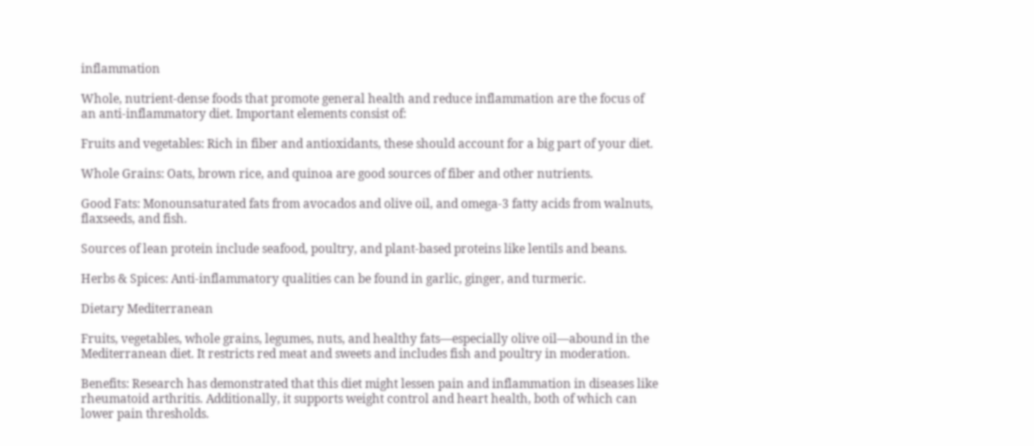inflammation

Whole, nutrient-dense foods that promote general health and reduce inflammation are the focus of an anti-inflammatory diet. Important elements consist of:

Fruits and vegetables: Rich in fiber and antioxidants, these should account for a big part of your diet.

Whole Grains: Oats, brown rice, and quinoa are good sources of fiber and other nutrients.

Good Fats: Monounsaturated fats from avocados and olive oil, and omega-3 fatty acids from walnuts, flaxseeds, and fish.

Sources of lean protein include seafood, poultry, and plant-based proteins like lentils and beans.

Herbs & Spices: Anti-inflammatory qualities can be found in garlic, ginger, and turmeric.

Dietary Mediterranean

Fruits, vegetables, whole grains, legumes, nuts, and healthy fats—especially olive oil—abound in the Mediterranean diet. It restricts red meat and sweets and includes fish and poultry in moderation.

Benefits: Research has demonstrated that this diet might lessen pain and inflammation in diseases like rheumatoid arthritis. Additionally, it supports weight control and heart health, both of which can lower pain thresholds.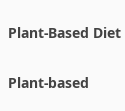Plant-Based Diet

Plant-based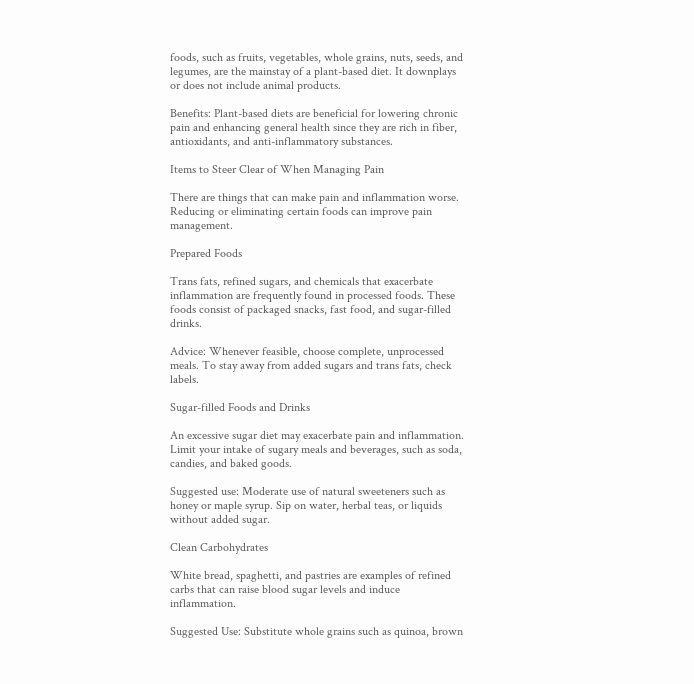foods, such as fruits, vegetables, whole grains, nuts, seeds, and legumes, are the mainstay of a plant-based diet. It downplays or does not include animal products.

Benefits: Plant-based diets are beneficial for lowering chronic pain and enhancing general health since they are rich in fiber, antioxidants, and anti-inflammatory substances.

Items to Steer Clear of When Managing Pain

There are things that can make pain and inflammation worse. Reducing or eliminating certain foods can improve pain management.

Prepared Foods

Trans fats, refined sugars, and chemicals that exacerbate inflammation are frequently found in processed foods. These foods consist of packaged snacks, fast food, and sugar-filled drinks.

Advice: Whenever feasible, choose complete, unprocessed meals. To stay away from added sugars and trans fats, check labels.

Sugar-filled Foods and Drinks

An excessive sugar diet may exacerbate pain and inflammation. Limit your intake of sugary meals and beverages, such as soda, candies, and baked goods.

Suggested use: Moderate use of natural sweeteners such as honey or maple syrup. Sip on water, herbal teas, or liquids without added sugar.

Clean Carbohydrates

White bread, spaghetti, and pastries are examples of refined carbs that can raise blood sugar levels and induce inflammation.

Suggested Use: Substitute whole grains such as quinoa, brown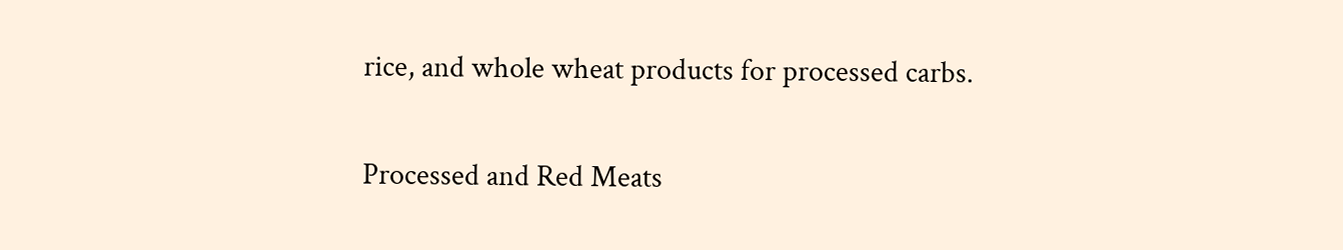rice, and whole wheat products for processed carbs.

Processed and Red Meats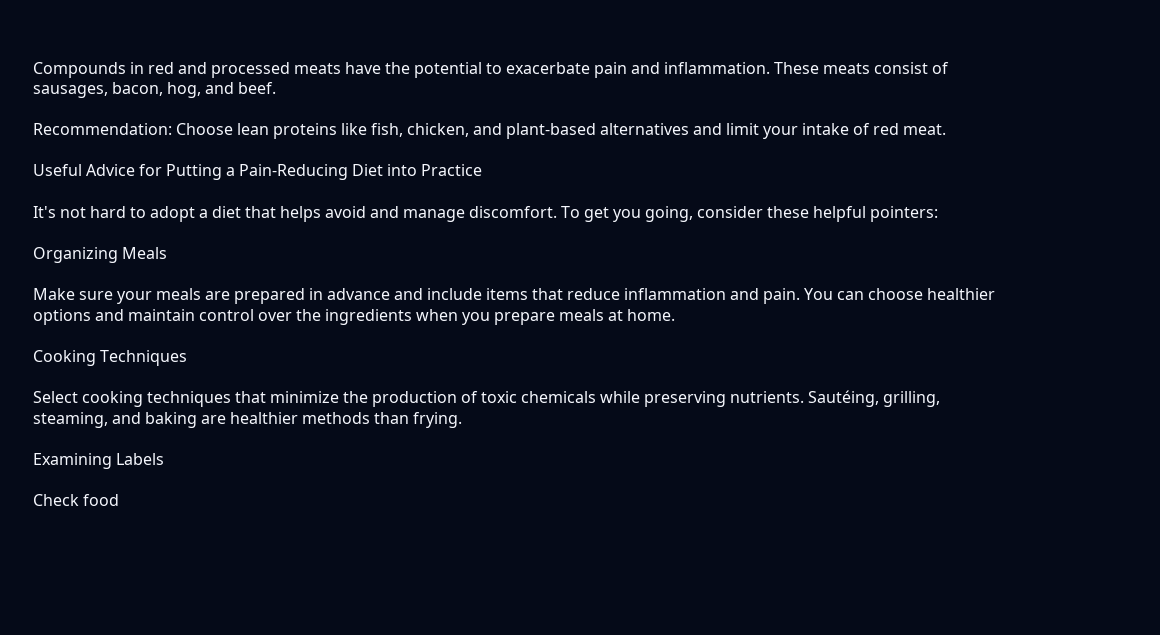Compounds in red and processed meats have the potential to exacerbate pain and inflammation. These meats consist of sausages, bacon, hog, and beef.

Recommendation: Choose lean proteins like fish, chicken, and plant-based alternatives and limit your intake of red meat.

Useful Advice for Putting a Pain-Reducing Diet into Practice

It's not hard to adopt a diet that helps avoid and manage discomfort. To get you going, consider these helpful pointers:

Organizing Meals

Make sure your meals are prepared in advance and include items that reduce inflammation and pain. You can choose healthier options and maintain control over the ingredients when you prepare meals at home.

Cooking Techniques

Select cooking techniques that minimize the production of toxic chemicals while preserving nutrients. Sautéing, grilling, steaming, and baking are healthier methods than frying.

Examining Labels

Check food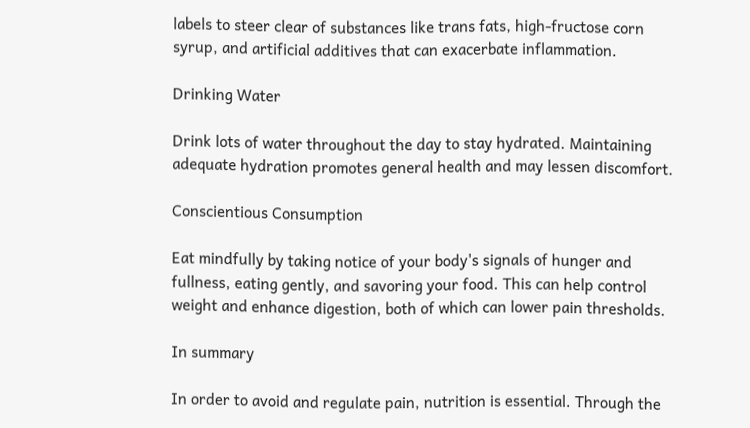labels to steer clear of substances like trans fats, high-fructose corn syrup, and artificial additives that can exacerbate inflammation.

Drinking Water

Drink lots of water throughout the day to stay hydrated. Maintaining adequate hydration promotes general health and may lessen discomfort.

Conscientious Consumption

Eat mindfully by taking notice of your body's signals of hunger and fullness, eating gently, and savoring your food. This can help control weight and enhance digestion, both of which can lower pain thresholds.

In summary

In order to avoid and regulate pain, nutrition is essential. Through the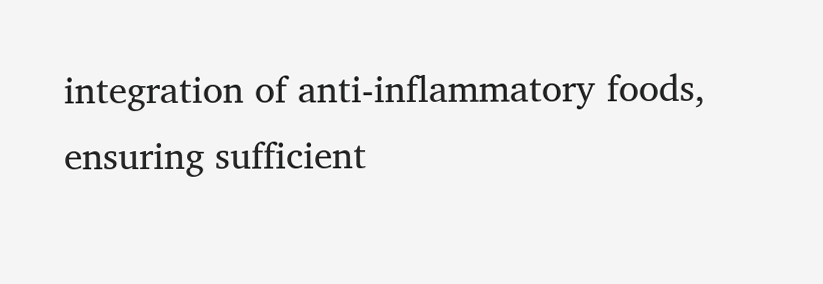integration of anti-inflammatory foods, ensuring sufficient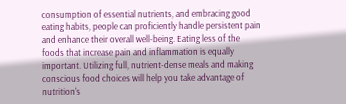consumption of essential nutrients, and embracing good eating habits, people can proficiently handle persistent pain and enhance their overall well-being. Eating less of the foods that increase pain and inflammation is equally important. Utilizing full, nutrient-dense meals and making conscious food choices will help you take advantage of nutrition's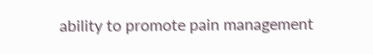ability to promote pain management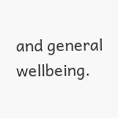and general wellbeing.